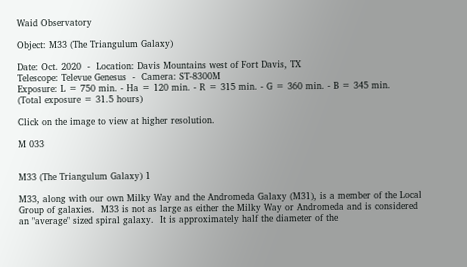Waid Observatory

Object: M33 (The Triangulum Galaxy)

Date: Oct. 2020  -  Location: Davis Mountains west of Fort Davis, TX
Telescope: Televue Genesus  -  Camera: ST-8300M
Exposure: L = 750 min. - Ha = 120 min. - R = 315 min. - G = 360 min. - B = 345 min.
(Total exposure = 31.5 hours)

Click on the image to view at higher resolution.

M 033


M33 (The Triangulum Galaxy) 1

M33, along with our own Milky Way and the Andromeda Galaxy (M31), is a member of the Local Group of galaxies.  M33 is not as large as either the Milky Way or Andromeda and is considered an "average" sized spiral galaxy.  It is approximately half the diameter of the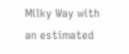Milky Way with an estimated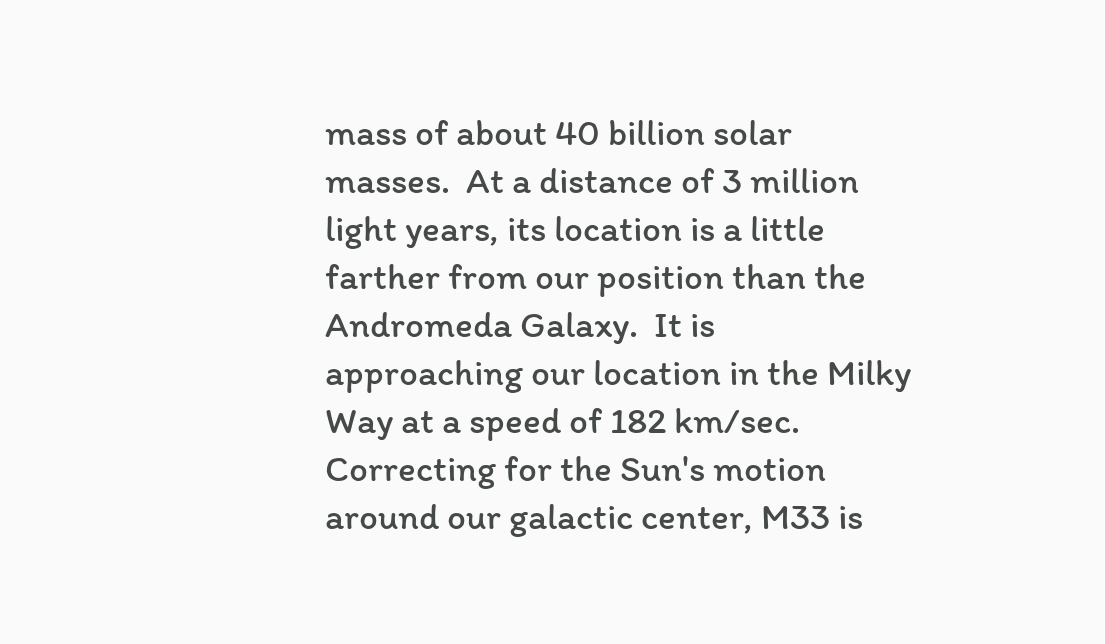mass of about 40 billion solar masses.  At a distance of 3 million light years, its location is a little farther from our position than the Andromeda Galaxy.  It is approaching our location in the Milky Way at a speed of 182 km/sec. Correcting for the Sun's motion around our galactic center, M33 is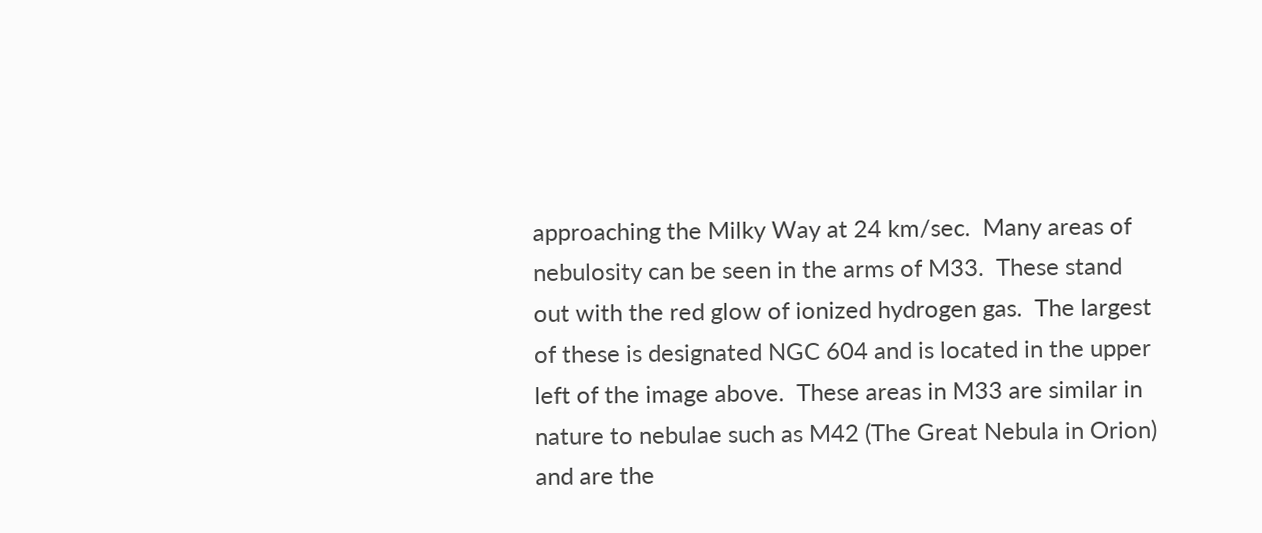approaching the Milky Way at 24 km/sec.  Many areas of nebulosity can be seen in the arms of M33.  These stand out with the red glow of ionized hydrogen gas.  The largest of these is designated NGC 604 and is located in the upper left of the image above.  These areas in M33 are similar in nature to nebulae such as M42 (The Great Nebula in Orion) and are the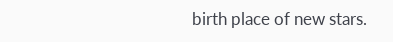birth place of new stars.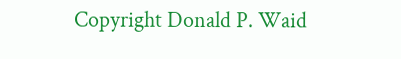Copyright Donald P. Waid